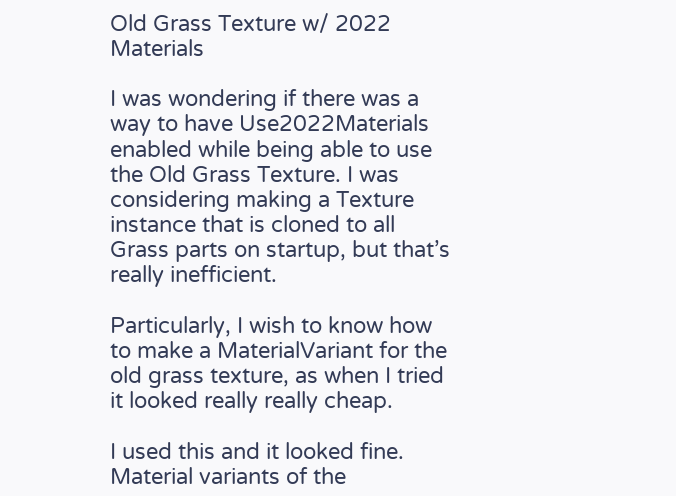Old Grass Texture w/ 2022 Materials

I was wondering if there was a way to have Use2022Materials enabled while being able to use the Old Grass Texture. I was considering making a Texture instance that is cloned to all Grass parts on startup, but that’s really inefficient.

Particularly, I wish to know how to make a MaterialVariant for the old grass texture, as when I tried it looked really really cheap.

I used this and it looked fine. Material variants of the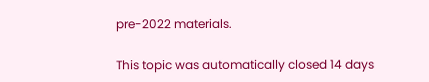pre-2022 materials.

This topic was automatically closed 14 days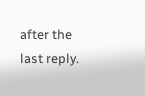after the last reply.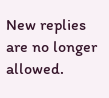New replies are no longer allowed.